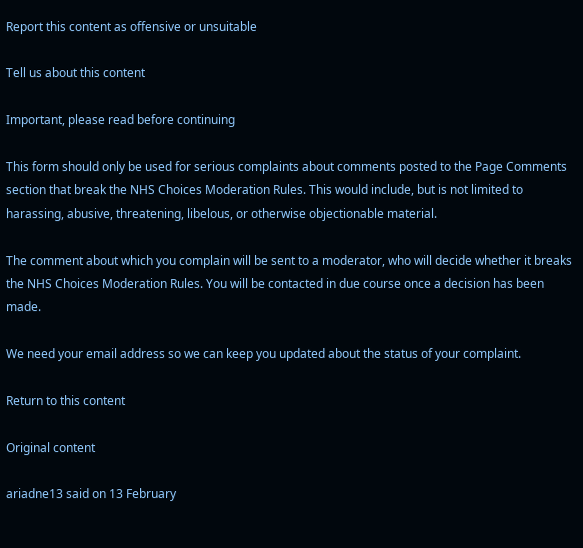Report this content as offensive or unsuitable

Tell us about this content

Important, please read before continuing

This form should only be used for serious complaints about comments posted to the Page Comments section that break the NHS Choices Moderation Rules. This would include, but is not limited to harassing, abusive, threatening, libelous, or otherwise objectionable material.

The comment about which you complain will be sent to a moderator, who will decide whether it breaks the NHS Choices Moderation Rules. You will be contacted in due course once a decision has been made.

We need your email address so we can keep you updated about the status of your complaint.

Return to this content

Original content

ariadne13 said on 13 February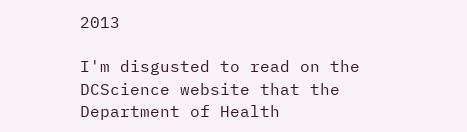2013

I'm disgusted to read on the DCScience website that the Department of Health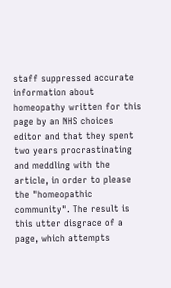staff suppressed accurate information about homeopathy written for this page by an NHS choices editor and that they spent two years procrastinating and meddling with the article, in order to please the "homeopathic community". The result is this utter disgrace of a page, which attempts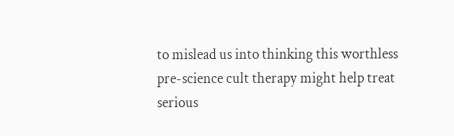to mislead us into thinking this worthless pre-science cult therapy might help treat serious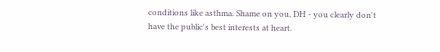conditions like asthma. Shame on you, DH - you clearly don't have the public's best interests at heart.